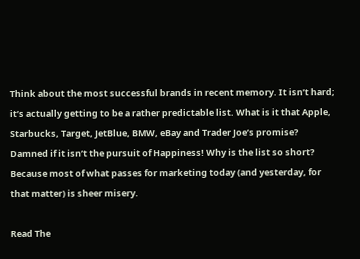Think about the most successful brands in recent memory. It isn’t hard; it’s actually getting to be a rather predictable list. What is it that Apple, Starbucks, Target, JetBlue, BMW, eBay and Trader Joe’s promise? Damned if it isn’t the pursuit of Happiness! Why is the list so short? Because most of what passes for marketing today (and yesterday, for that matter) is sheer misery.

Read The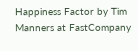Happiness Factor by Tim Manners at FastCompany